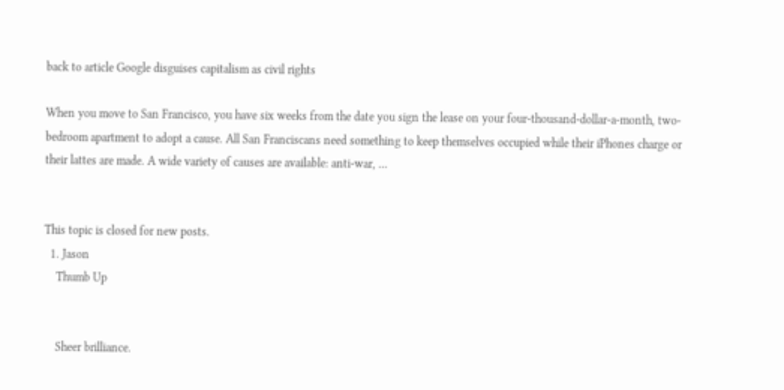back to article Google disguises capitalism as civil rights

When you move to San Francisco, you have six weeks from the date you sign the lease on your four-thousand-dollar-a-month, two-bedroom apartment to adopt a cause. All San Franciscans need something to keep themselves occupied while their iPhones charge or their lattes are made. A wide variety of causes are available: anti-war, …


This topic is closed for new posts.
  1. Jason
    Thumb Up


    Sheer brilliance.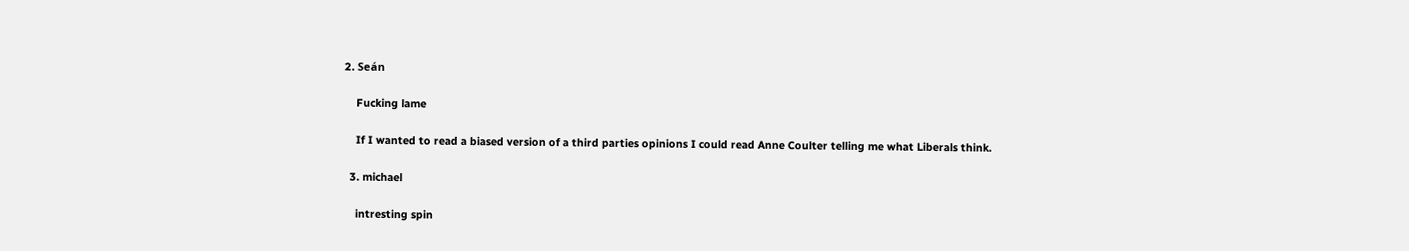2. Seán

    Fucking lame

    If I wanted to read a biased version of a third parties opinions I could read Anne Coulter telling me what Liberals think.

  3. michael

    intresting spin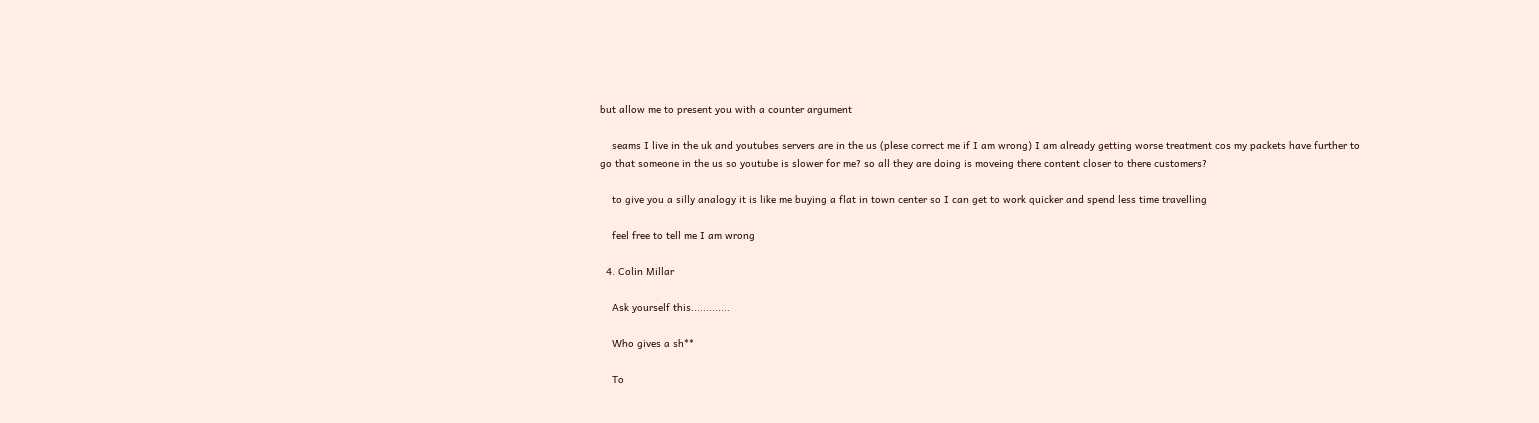but allow me to present you with a counter argument

    seams I live in the uk and youtubes servers are in the us (plese correct me if I am wrong) I am already getting worse treatment cos my packets have further to go that someone in the us so youtube is slower for me? so all they are doing is moveing there content closer to there customers?

    to give you a silly analogy it is like me buying a flat in town center so I can get to work quicker and spend less time travelling

    feel free to tell me I am wrong

  4. Colin Millar

    Ask yourself this.............

    Who gives a sh**

    To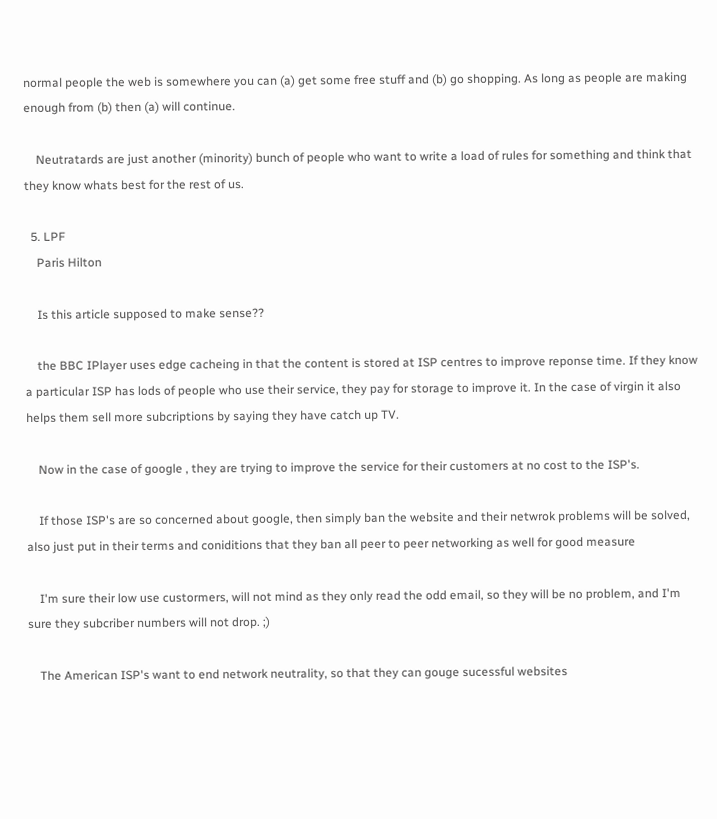normal people the web is somewhere you can (a) get some free stuff and (b) go shopping. As long as people are making enough from (b) then (a) will continue.

    Neutratards are just another (minority) bunch of people who want to write a load of rules for something and think that they know whats best for the rest of us.

  5. LPF
    Paris Hilton

    Is this article supposed to make sense??

    the BBC IPlayer uses edge cacheing in that the content is stored at ISP centres to improve reponse time. If they know a particular ISP has lods of people who use their service, they pay for storage to improve it. In the case of virgin it also helps them sell more subcriptions by saying they have catch up TV.

    Now in the case of google , they are trying to improve the service for their customers at no cost to the ISP's.

    If those ISP's are so concerned about google, then simply ban the website and their netwrok problems will be solved, also just put in their terms and coniditions that they ban all peer to peer networking as well for good measure

    I'm sure their low use custormers, will not mind as they only read the odd email, so they will be no problem, and I'm sure they subcriber numbers will not drop. ;)

    The American ISP's want to end network neutrality, so that they can gouge sucessful websites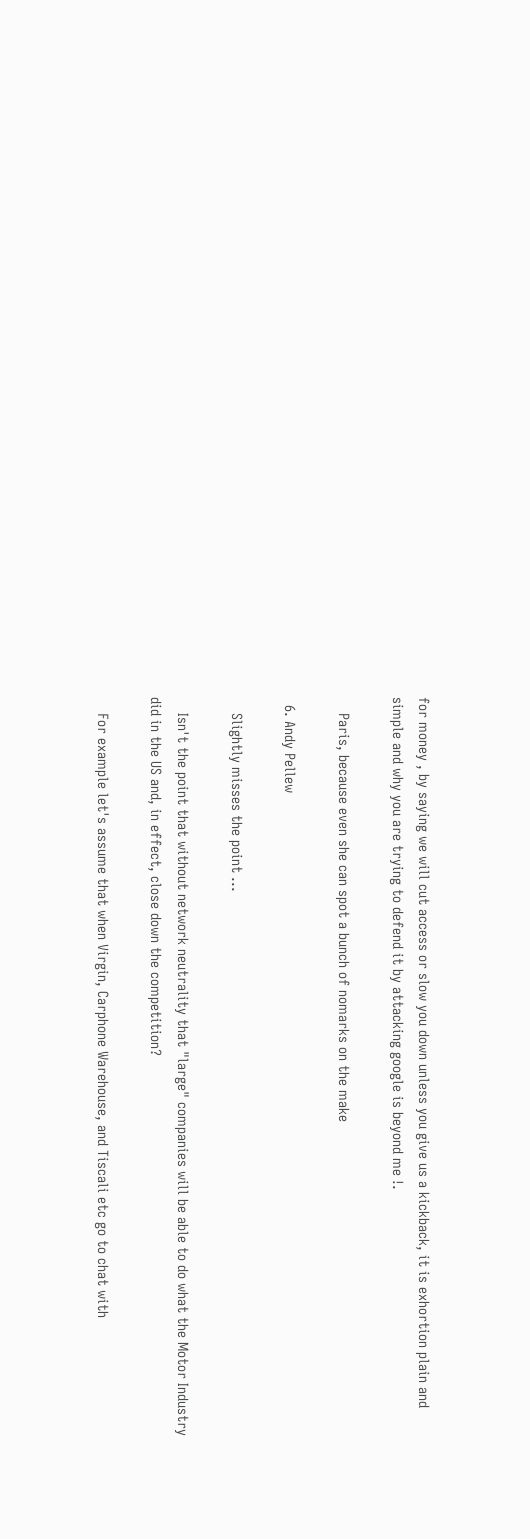for money , by saying we will cut access or slow you down unless you give us a kickback, it is exhortion plain and simple and why you are trying to defend it by attacking google is beyond me !.

    Paris, because even she can spot a bunch of nomarks on the make

  6. Andy Pellew

    Slightly misses the point ...

    Isn't the point that without network neutrality that "large" companies will be able to do what the Motor Industry did in the US and, in effect, close down the competition?

    For example let's assume that when Virgin, Carphone Warehouse, and Tiscali etc go to chat with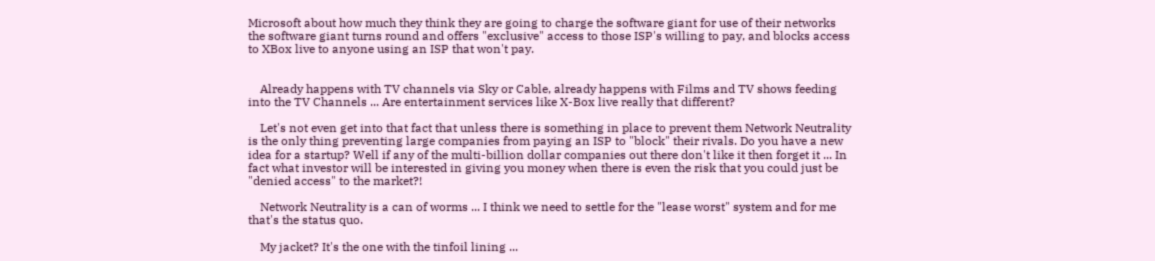Microsoft about how much they think they are going to charge the software giant for use of their networks the software giant turns round and offers "exclusive" access to those ISP's willing to pay, and blocks access to XBox live to anyone using an ISP that won't pay.


    Already happens with TV channels via Sky or Cable, already happens with Films and TV shows feeding into the TV Channels ... Are entertainment services like X-Box live really that different?

    Let's not even get into that fact that unless there is something in place to prevent them Network Neutrality is the only thing preventing large companies from paying an ISP to "block" their rivals. Do you have a new idea for a startup? Well if any of the multi-billion dollar companies out there don't like it then forget it ... In fact what investor will be interested in giving you money when there is even the risk that you could just be "denied access" to the market?!

    Network Neutrality is a can of worms ... I think we need to settle for the "lease worst" system and for me that's the status quo.

    My jacket? It's the one with the tinfoil lining ...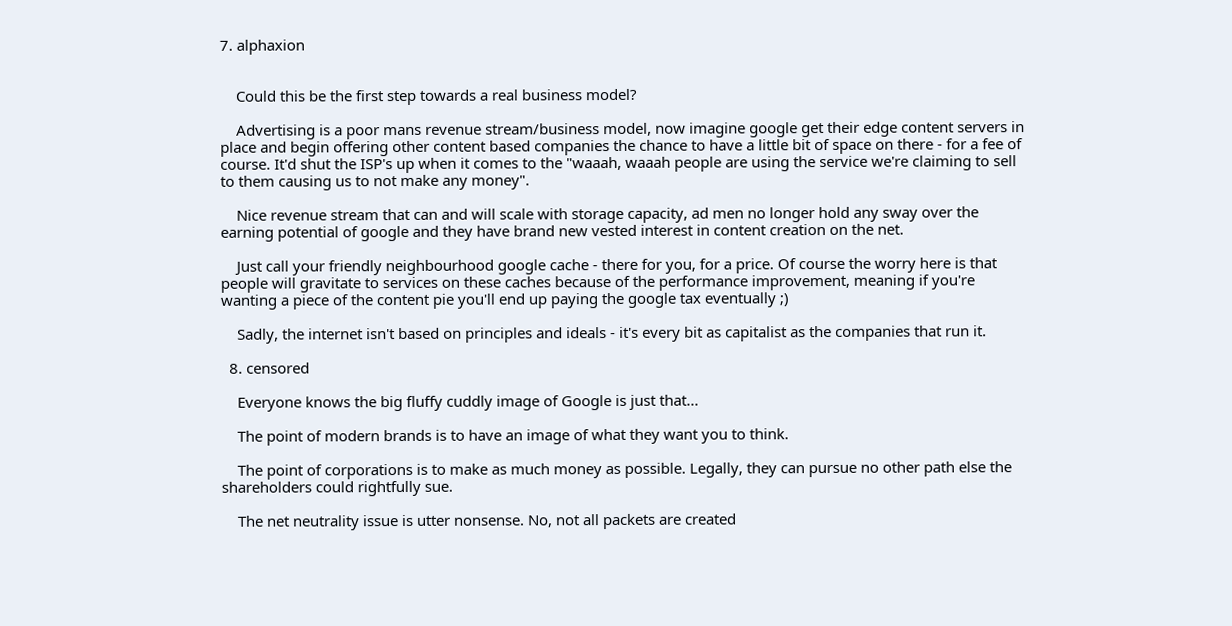7. alphaxion


    Could this be the first step towards a real business model?

    Advertising is a poor mans revenue stream/business model, now imagine google get their edge content servers in place and begin offering other content based companies the chance to have a little bit of space on there - for a fee of course. It'd shut the ISP's up when it comes to the "waaah, waaah people are using the service we're claiming to sell to them causing us to not make any money".

    Nice revenue stream that can and will scale with storage capacity, ad men no longer hold any sway over the earning potential of google and they have brand new vested interest in content creation on the net.

    Just call your friendly neighbourhood google cache - there for you, for a price. Of course the worry here is that people will gravitate to services on these caches because of the performance improvement, meaning if you're wanting a piece of the content pie you'll end up paying the google tax eventually ;)

    Sadly, the internet isn't based on principles and ideals - it's every bit as capitalist as the companies that run it.

  8. censored

    Everyone knows the big fluffy cuddly image of Google is just that...

    The point of modern brands is to have an image of what they want you to think.

    The point of corporations is to make as much money as possible. Legally, they can pursue no other path else the shareholders could rightfully sue.

    The net neutrality issue is utter nonsense. No, not all packets are created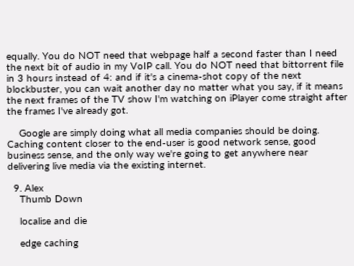equally. You do NOT need that webpage half a second faster than I need the next bit of audio in my VoIP call. You do NOT need that bittorrent file in 3 hours instead of 4: and if it's a cinema-shot copy of the next blockbuster, you can wait another day no matter what you say, if it means the next frames of the TV show I'm watching on iPlayer come straight after the frames I've already got.

    Google are simply doing what all media companies should be doing. Caching content closer to the end-user is good network sense, good business sense, and the only way we're going to get anywhere near delivering live media via the existing internet.

  9. Alex
    Thumb Down

    localise and die

    edge caching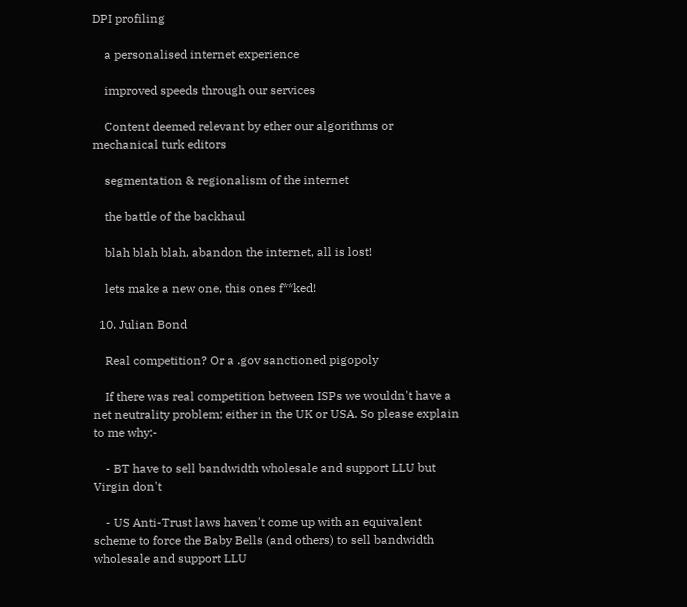DPI profiling

    a personalised internet experience

    improved speeds through our services

    Content deemed relevant by ether our algorithms or mechanical turk editors

    segmentation & regionalism of the internet

    the battle of the backhaul

    blah blah blah, abandon the internet, all is lost!

    lets make a new one, this ones f**ked!

  10. Julian Bond

    Real competition? Or a .gov sanctioned pigopoly

    If there was real competition between ISPs we wouldn't have a net neutrality problem; either in the UK or USA. So please explain to me why:-

    - BT have to sell bandwidth wholesale and support LLU but Virgin don't

    - US Anti-Trust laws haven't come up with an equivalent scheme to force the Baby Bells (and others) to sell bandwidth wholesale and support LLU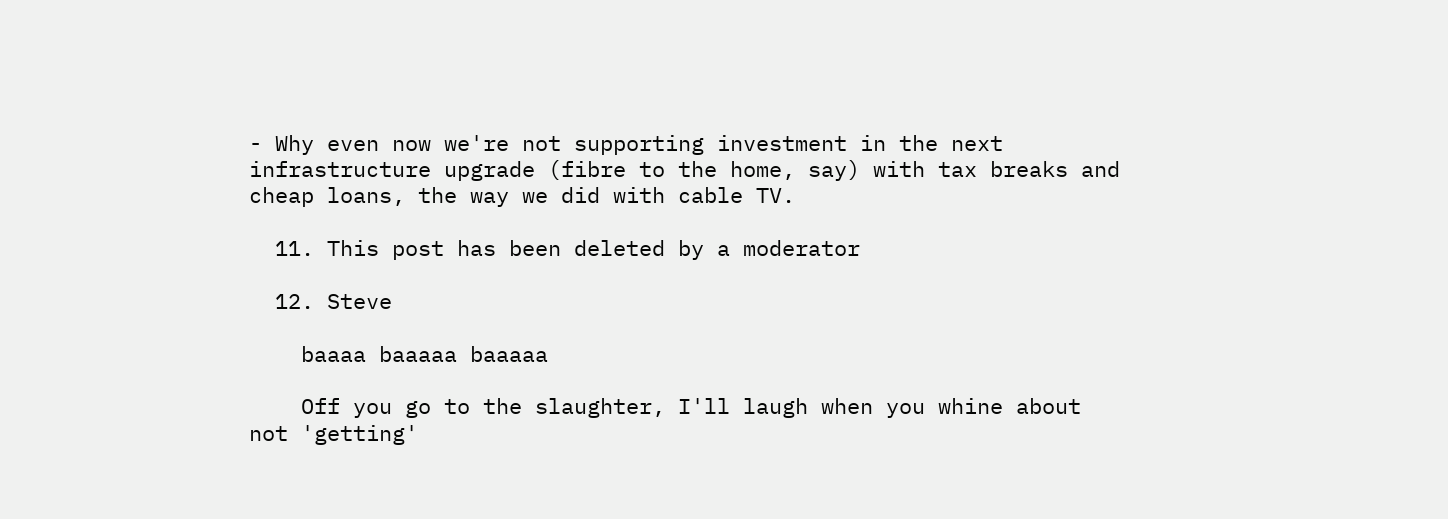- Why even now we're not supporting investment in the next infrastructure upgrade (fibre to the home, say) with tax breaks and cheap loans, the way we did with cable TV.

  11. This post has been deleted by a moderator

  12. Steve

    baaaa baaaaa baaaaa

    Off you go to the slaughter, I'll laugh when you whine about not 'getting'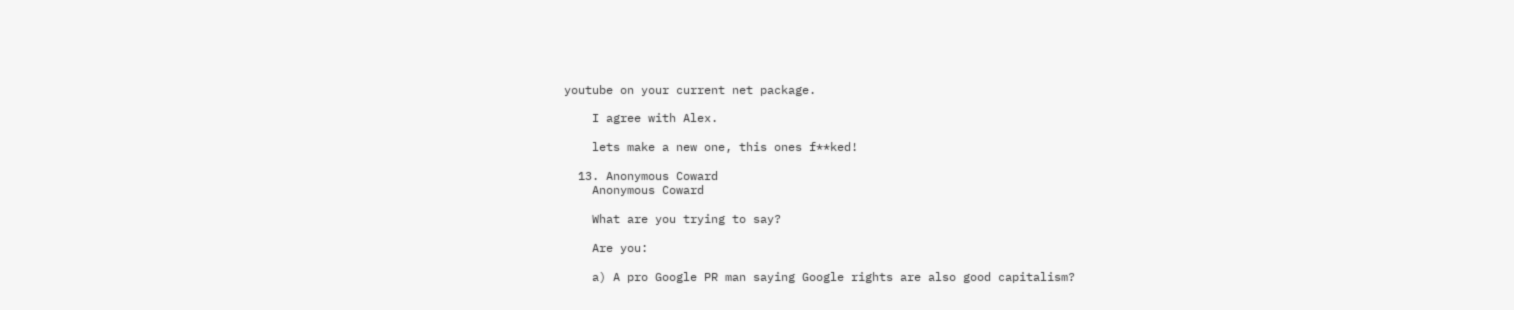youtube on your current net package.

    I agree with Alex.

    lets make a new one, this ones f**ked!

  13. Anonymous Coward
    Anonymous Coward

    What are you trying to say?

    Are you:

    a) A pro Google PR man saying Google rights are also good capitalism?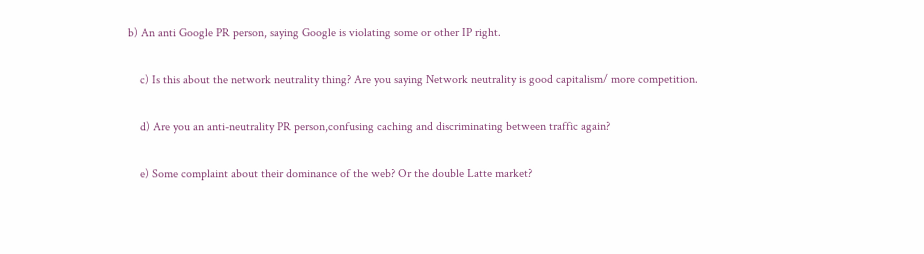b) An anti Google PR person, saying Google is violating some or other IP right.

    c) Is this about the network neutrality thing? Are you saying Network neutrality is good capitalism/ more competition.

    d) Are you an anti-neutrality PR person,confusing caching and discriminating between traffic again?

    e) Some complaint about their dominance of the web? Or the double Latte market?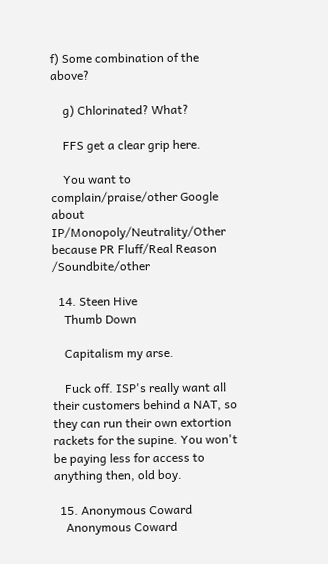f) Some combination of the above?

    g) Chlorinated? What?

    FFS get a clear grip here.

    You want to complain/praise/other Google about IP/Monopoly/Neutrality/Other because PR Fluff/Real Reason /Soundbite/other

  14. Steen Hive
    Thumb Down

    Capitalism my arse.

    Fuck off. ISP's really want all their customers behind a NAT, so they can run their own extortion rackets for the supine. You won't be paying less for access to anything then, old boy.

  15. Anonymous Coward
    Anonymous Coward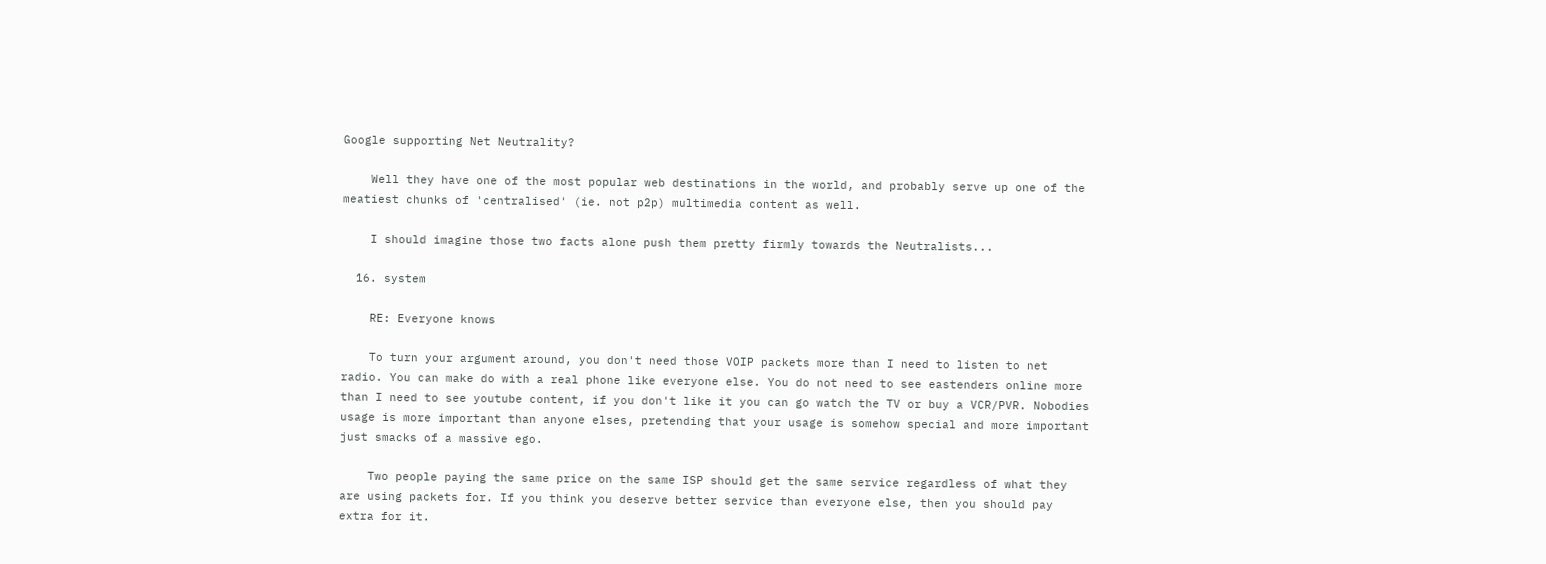Google supporting Net Neutrality?

    Well they have one of the most popular web destinations in the world, and probably serve up one of the meatiest chunks of 'centralised' (ie. not p2p) multimedia content as well.

    I should imagine those two facts alone push them pretty firmly towards the Neutralists...

  16. system

    RE: Everyone knows

    To turn your argument around, you don't need those VOIP packets more than I need to listen to net radio. You can make do with a real phone like everyone else. You do not need to see eastenders online more than I need to see youtube content, if you don't like it you can go watch the TV or buy a VCR/PVR. Nobodies usage is more important than anyone elses, pretending that your usage is somehow special and more important just smacks of a massive ego.

    Two people paying the same price on the same ISP should get the same service regardless of what they are using packets for. If you think you deserve better service than everyone else, then you should pay extra for it.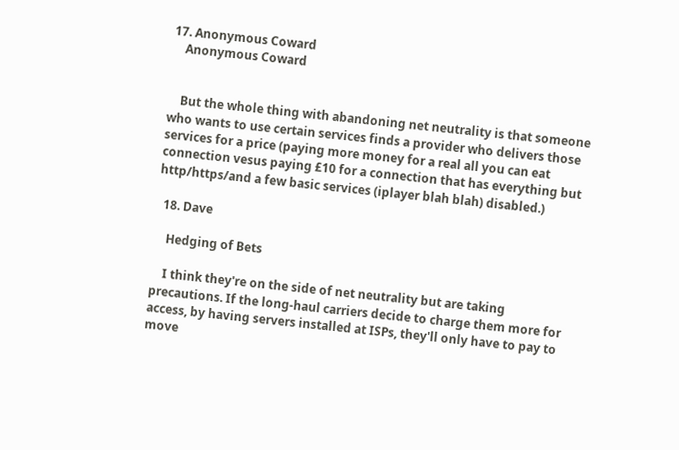17. Anonymous Coward
    Anonymous Coward


    But the whole thing with abandoning net neutrality is that someone who wants to use certain services finds a provider who delivers those services for a price (paying more money for a real all you can eat connection vesus paying £10 for a connection that has everything but http/https/and a few basic services (iplayer blah blah) disabled.)

  18. Dave

    Hedging of Bets

    I think they're on the side of net neutrality but are taking precautions. If the long-haul carriers decide to charge them more for access, by having servers installed at ISPs, they'll only have to pay to move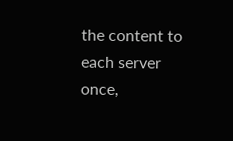the content to each server once,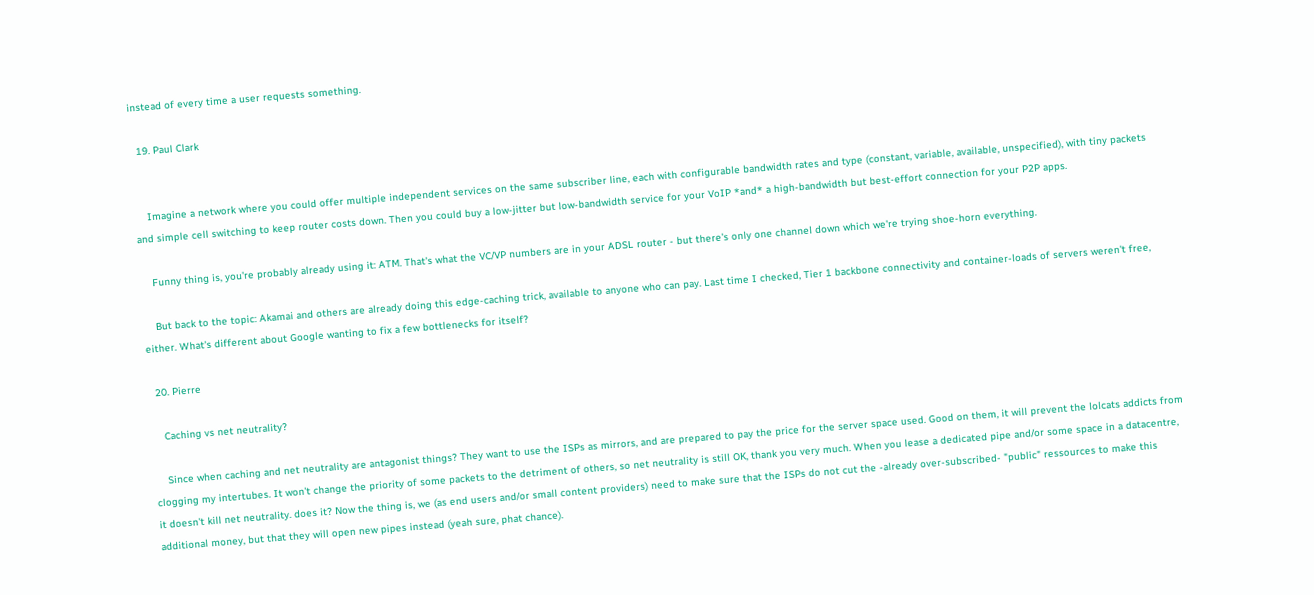instead of every time a user requests something.

  19. Paul Clark


    Imagine a network where you could offer multiple independent services on the same subscriber line, each with configurable bandwidth rates and type (constant, variable, available, unspecified), with tiny packets and simple cell switching to keep router costs down. Then you could buy a low-jitter but low-bandwidth service for your VoIP *and* a high-bandwidth but best-effort connection for your P2P apps.

    Funny thing is, you're probably already using it: ATM. That's what the VC/VP numbers are in your ADSL router - but there's only one channel down which we're trying shoe-horn everything.

    But back to the topic: Akamai and others are already doing this edge-caching trick, available to anyone who can pay. Last time I checked, Tier 1 backbone connectivity and container-loads of servers weren't free, either. What's different about Google wanting to fix a few bottlenecks for itself?

  20. Pierre

    Caching vs net neutrality?

    Since when caching and net neutrality are antagonist things? They want to use the ISPs as mirrors, and are prepared to pay the price for the server space used. Good on them, it will prevent the lolcats addicts from clogging my intertubes. It won't change the priority of some packets to the detriment of others, so net neutrality is still OK, thank you very much. When you lease a dedicated pipe and/or some space in a datacentre, it doesn't kill net neutrality. does it? Now the thing is, we (as end users and/or small content providers) need to make sure that the ISPs do not cut the -already over-subscribed- "public" ressources to make this additional money, but that they will open new pipes instead (yeah sure, phat chance).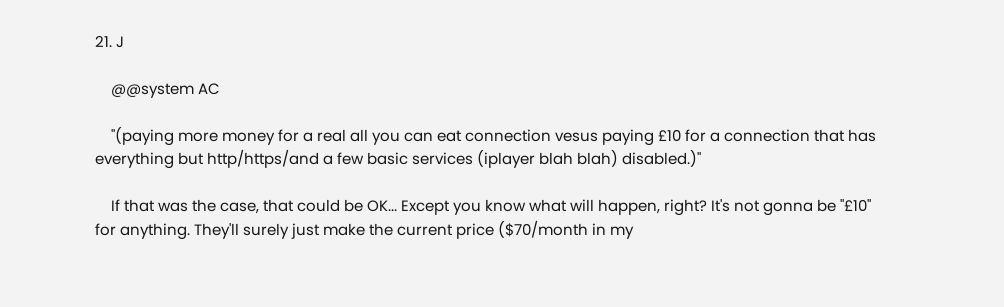21. J

    @@system AC

    "(paying more money for a real all you can eat connection vesus paying £10 for a connection that has everything but http/https/and a few basic services (iplayer blah blah) disabled.)"

    If that was the case, that could be OK... Except you know what will happen, right? It's not gonna be "£10" for anything. They'll surely just make the current price ($70/month in my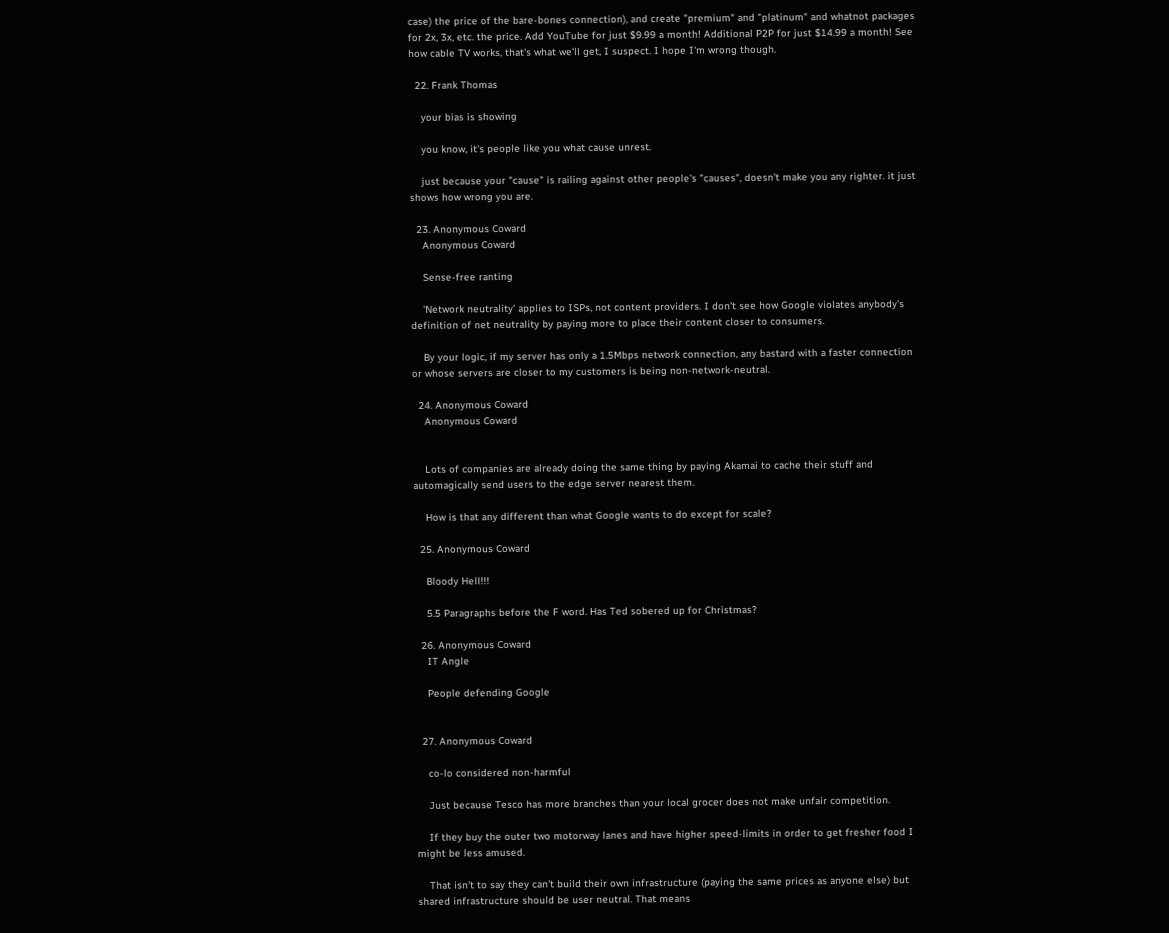case) the price of the bare-bones connection), and create "premium" and "platinum" and whatnot packages for 2x, 3x, etc. the price. Add YouTube for just $9.99 a month! Additional P2P for just $14.99 a month! See how cable TV works, that's what we'll get, I suspect. I hope I'm wrong though.

  22. Frank Thomas

    your bias is showing

    you know, it's people like you what cause unrest.

    just because your "cause" is railing against other people's "causes", doesn't make you any righter. it just shows how wrong you are.

  23. Anonymous Coward
    Anonymous Coward

    Sense-free ranting

    'Network neutrality' applies to ISPs, not content providers. I don't see how Google violates anybody's definition of net neutrality by paying more to place their content closer to consumers.

    By your logic, if my server has only a 1.5Mbps network connection, any bastard with a faster connection or whose servers are closer to my customers is being non-network-neutral.

  24. Anonymous Coward
    Anonymous Coward


    Lots of companies are already doing the same thing by paying Akamai to cache their stuff and automagically send users to the edge server nearest them.

    How is that any different than what Google wants to do except for scale?

  25. Anonymous Coward

    Bloody Hell!!!

    5.5 Paragraphs before the F word. Has Ted sobered up for Christmas?

  26. Anonymous Coward
    IT Angle

    People defending Google


  27. Anonymous Coward

    co-lo considered non-harmful

    Just because Tesco has more branches than your local grocer does not make unfair competition.

    If they buy the outer two motorway lanes and have higher speed-limits in order to get fresher food I might be less amused.

    That isn't to say they can't build their own infrastructure (paying the same prices as anyone else) but shared infrastructure should be user neutral. That means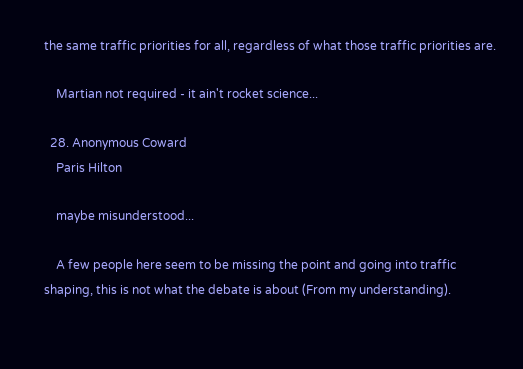the same traffic priorities for all, regardless of what those traffic priorities are.

    Martian not required - it ain't rocket science...

  28. Anonymous Coward
    Paris Hilton

    maybe misunderstood...

    A few people here seem to be missing the point and going into traffic shaping, this is not what the debate is about (From my understanding).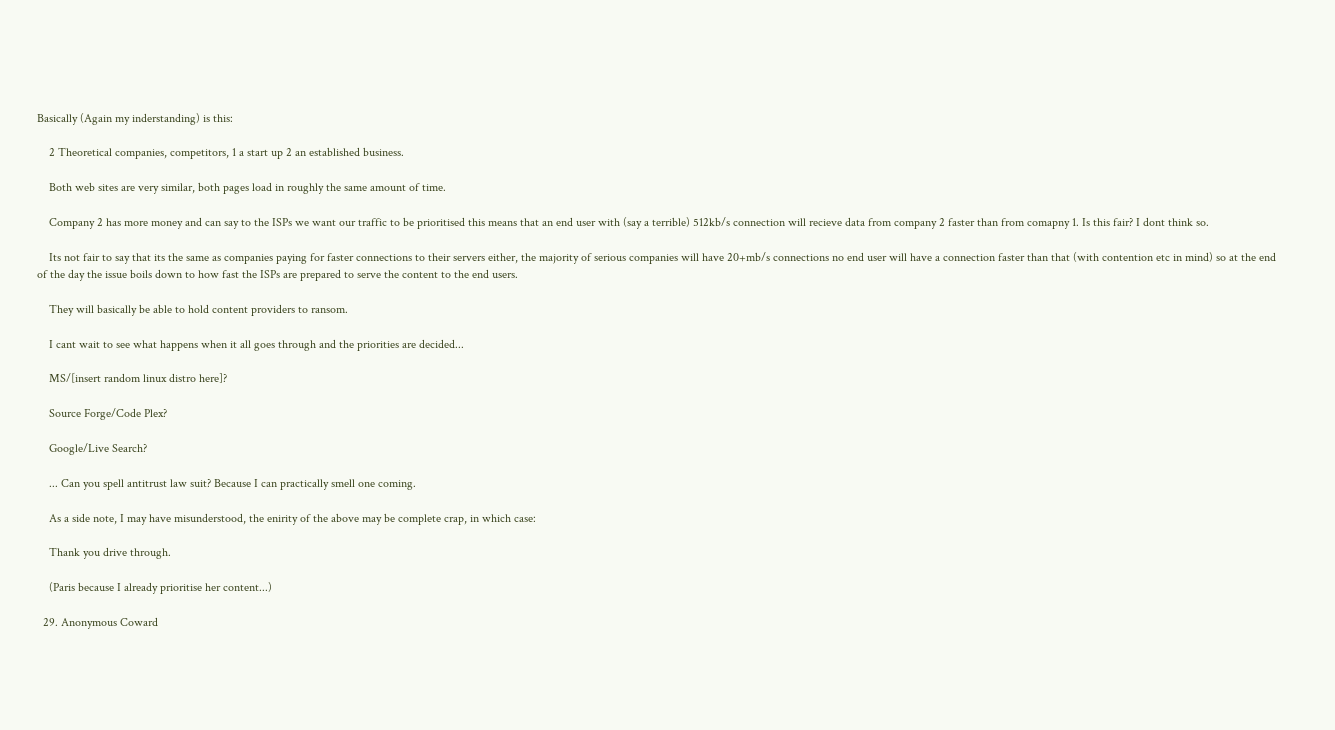Basically (Again my inderstanding) is this:

    2 Theoretical companies, competitors, 1 a start up 2 an established business.

    Both web sites are very similar, both pages load in roughly the same amount of time.

    Company 2 has more money and can say to the ISPs we want our traffic to be prioritised this means that an end user with (say a terrible) 512kb/s connection will recieve data from company 2 faster than from comapny 1. Is this fair? I dont think so.

    Its not fair to say that its the same as companies paying for faster connections to their servers either, the majority of serious companies will have 20+mb/s connections no end user will have a connection faster than that (with contention etc in mind) so at the end of the day the issue boils down to how fast the ISPs are prepared to serve the content to the end users.

    They will basically be able to hold content providers to ransom.

    I cant wait to see what happens when it all goes through and the priorities are decided...

    MS/[insert random linux distro here]?

    Source Forge/Code Plex?

    Google/Live Search?

    ... Can you spell antitrust law suit? Because I can practically smell one coming.

    As a side note, I may have misunderstood, the enirity of the above may be complete crap, in which case:

    Thank you drive through.

    (Paris because I already prioritise her content...)

  29. Anonymous Coward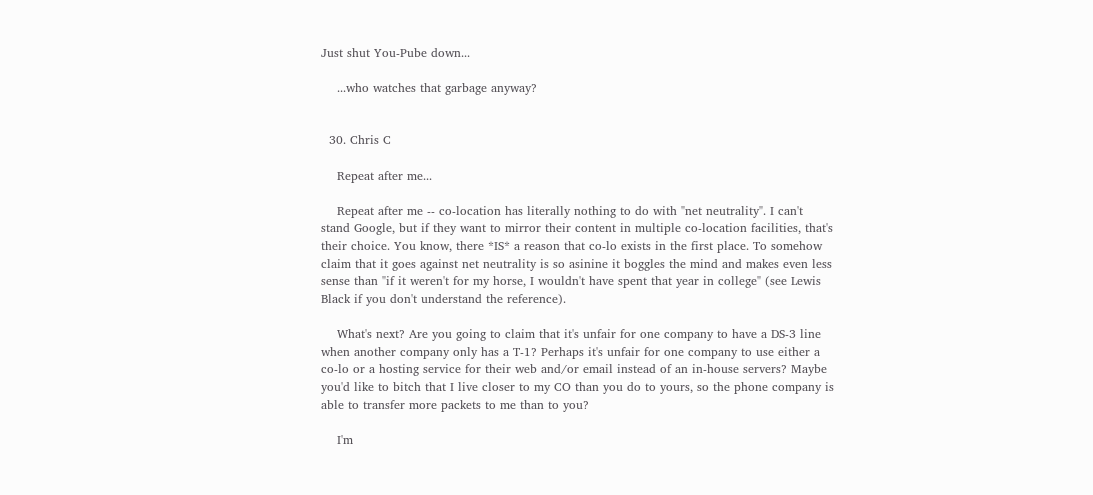Just shut You-Pube down...

    ...who watches that garbage anyway?


  30. Chris C

    Repeat after me...

    Repeat after me -- co-location has literally nothing to do with "net neutrality". I can't stand Google, but if they want to mirror their content in multiple co-location facilities, that's their choice. You know, there *IS* a reason that co-lo exists in the first place. To somehow claim that it goes against net neutrality is so asinine it boggles the mind and makes even less sense than "if it weren't for my horse, I wouldn't have spent that year in college" (see Lewis Black if you don't understand the reference).

    What's next? Are you going to claim that it's unfair for one company to have a DS-3 line when another company only has a T-1? Perhaps it's unfair for one company to use either a co-lo or a hosting service for their web and/or email instead of an in-house servers? Maybe you'd like to bitch that I live closer to my CO than you do to yours, so the phone company is able to transfer more packets to me than to you?

    I'm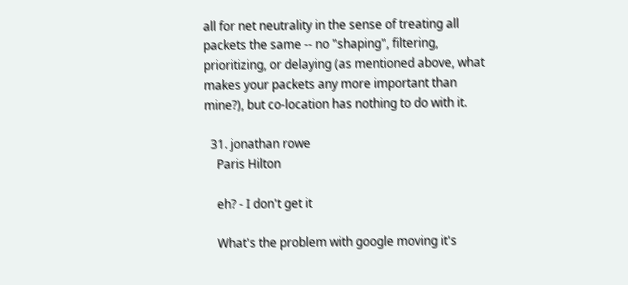all for net neutrality in the sense of treating all packets the same -- no "shaping", filtering, prioritizing, or delaying (as mentioned above, what makes your packets any more important than mine?), but co-location has nothing to do with it.

  31. jonathan rowe
    Paris Hilton

    eh? - I don't get it

    What's the problem with google moving it's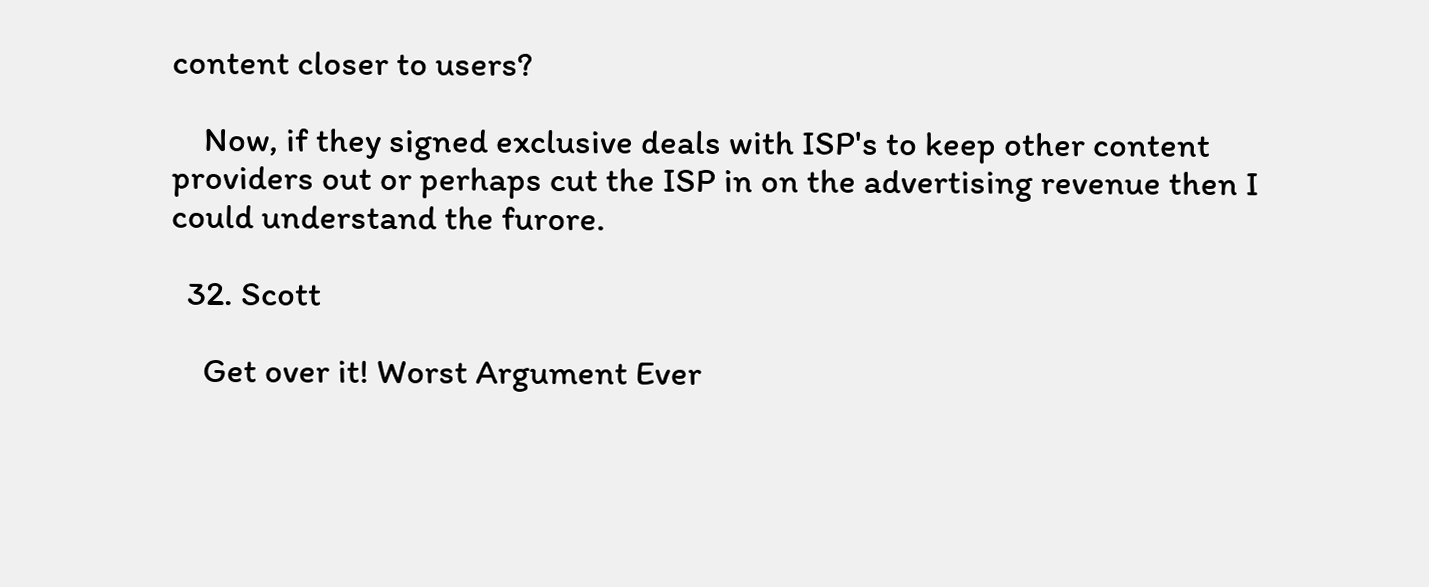content closer to users?

    Now, if they signed exclusive deals with ISP's to keep other content providers out or perhaps cut the ISP in on the advertising revenue then I could understand the furore.

  32. Scott

    Get over it! Worst Argument Ever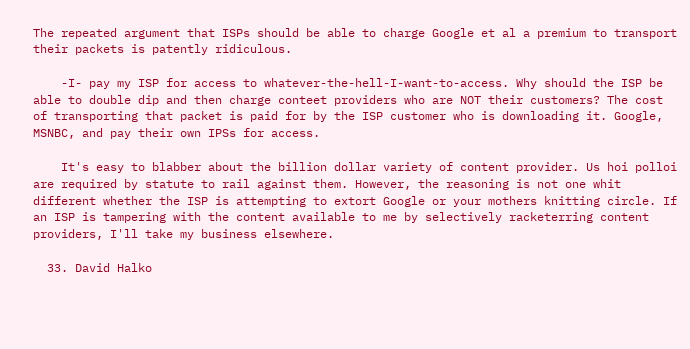The repeated argument that ISPs should be able to charge Google et al a premium to transport their packets is patently ridiculous.

    -I- pay my ISP for access to whatever-the-hell-I-want-to-access. Why should the ISP be able to double dip and then charge conteet providers who are NOT their customers? The cost of transporting that packet is paid for by the ISP customer who is downloading it. Google, MSNBC, and pay their own IPSs for access.

    It's easy to blabber about the billion dollar variety of content provider. Us hoi polloi are required by statute to rail against them. However, the reasoning is not one whit different whether the ISP is attempting to extort Google or your mothers knitting circle. If an ISP is tampering with the content available to me by selectively racketerring content providers, I'll take my business elsewhere.

  33. David Halko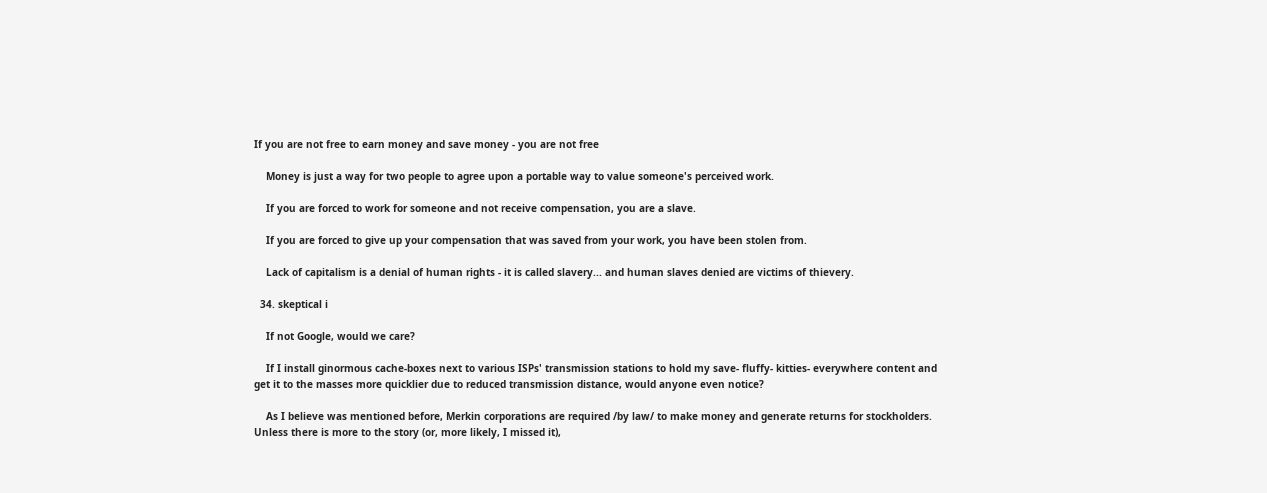If you are not free to earn money and save money - you are not free

    Money is just a way for two people to agree upon a portable way to value someone's perceived work.

    If you are forced to work for someone and not receive compensation, you are a slave.

    If you are forced to give up your compensation that was saved from your work, you have been stolen from.

    Lack of capitalism is a denial of human rights - it is called slavery... and human slaves denied are victims of thievery.

  34. skeptical i

    If not Google, would we care?

    If I install ginormous cache-boxes next to various ISPs' transmission stations to hold my save- fluffy- kitties- everywhere content and get it to the masses more quicklier due to reduced transmission distance, would anyone even notice?

    As I believe was mentioned before, Merkin corporations are required /by law/ to make money and generate returns for stockholders. Unless there is more to the story (or, more likely, I missed it),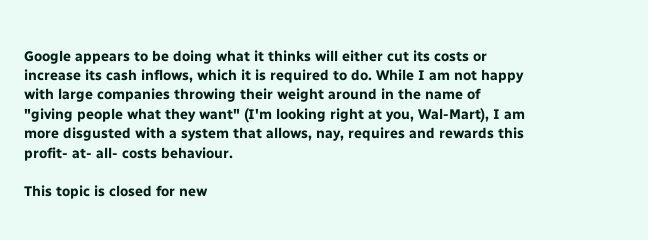Google appears to be doing what it thinks will either cut its costs or increase its cash inflows, which it is required to do. While I am not happy with large companies throwing their weight around in the name of "giving people what they want" (I'm looking right at you, Wal-Mart), I am more disgusted with a system that allows, nay, requires and rewards this profit- at- all- costs behaviour.

This topic is closed for new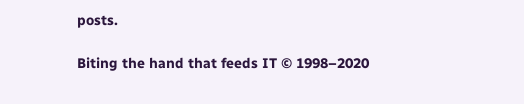posts.

Biting the hand that feeds IT © 1998–2020